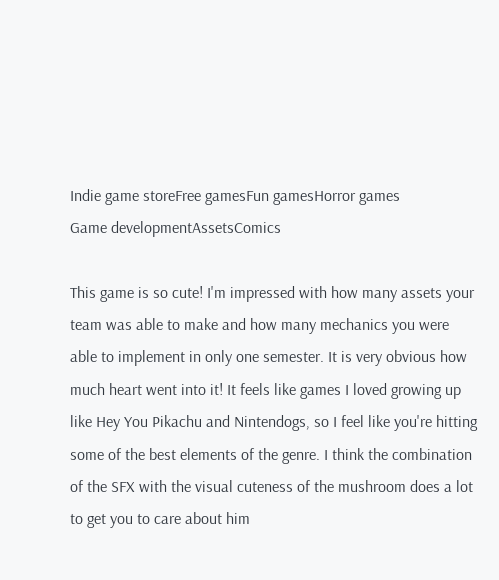Indie game storeFree gamesFun gamesHorror games
Game developmentAssetsComics

This game is so cute! I'm impressed with how many assets your team was able to make and how many mechanics you were able to implement in only one semester. It is very obvious how much heart went into it! It feels like games I loved growing up like Hey You Pikachu and Nintendogs, so I feel like you're hitting some of the best elements of the genre. I think the combination of the SFX with the visual cuteness of the mushroom does a lot to get you to care about him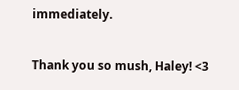immediately.

Thank you so mush, Haley! <3